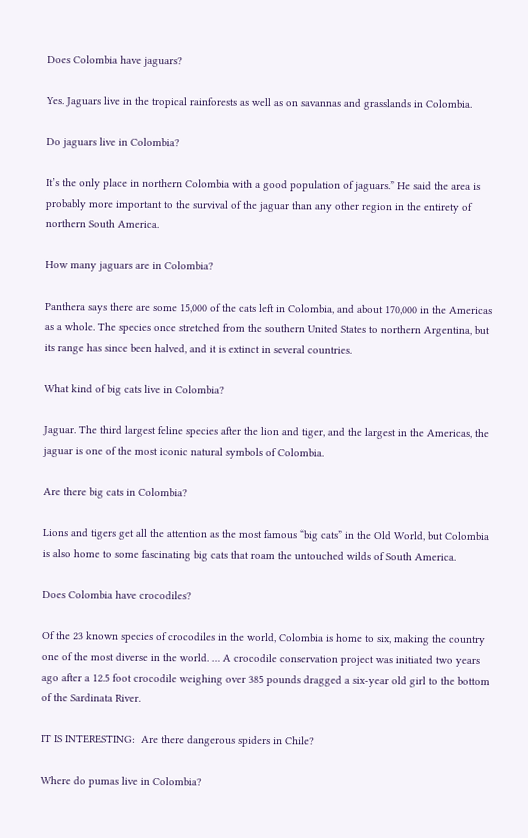Does Colombia have jaguars?

Yes. Jaguars live in the tropical rainforests as well as on savannas and grasslands in Colombia.

Do jaguars live in Colombia?

It’s the only place in northern Colombia with a good population of jaguars.” He said the area is probably more important to the survival of the jaguar than any other region in the entirety of northern South America.

How many jaguars are in Colombia?

Panthera says there are some 15,000 of the cats left in Colombia, and about 170,000 in the Americas as a whole. The species once stretched from the southern United States to northern Argentina, but its range has since been halved, and it is extinct in several countries.

What kind of big cats live in Colombia?

Jaguar. The third largest feline species after the lion and tiger, and the largest in the Americas, the jaguar is one of the most iconic natural symbols of Colombia.

Are there big cats in Colombia?

Lions and tigers get all the attention as the most famous “big cats” in the Old World, but Colombia is also home to some fascinating big cats that roam the untouched wilds of South America.

Does Colombia have crocodiles?

Of the 23 known species of crocodiles in the world, Colombia is home to six, making the country one of the most diverse in the world. … A crocodile conservation project was initiated two years ago after a 12.5 foot crocodile weighing over 385 pounds dragged a six-year old girl to the bottom of the Sardinata River.

IT IS INTERESTING:  Are there dangerous spiders in Chile?

Where do pumas live in Colombia?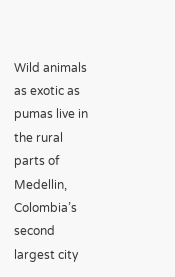Wild animals as exotic as pumas live in the rural parts of Medellin, Colombia’s second largest city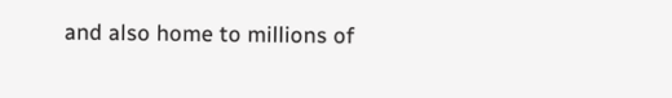and also home to millions of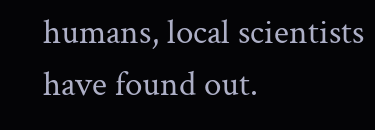humans, local scientists have found out.